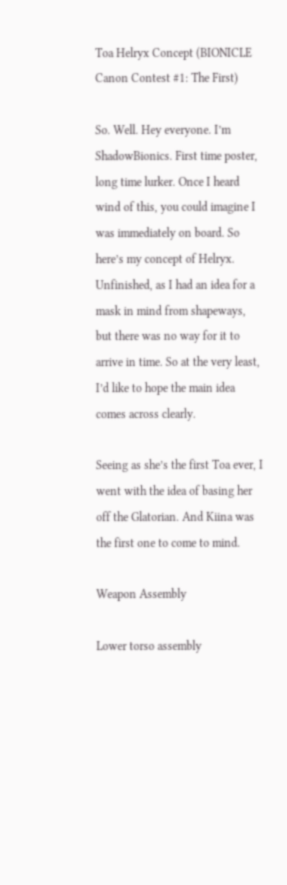Toa Helryx Concept (BIONICLE Canon Contest #1: The First)

So. Well. Hey everyone. I’m ShadowBionics. First time poster, long time lurker. Once I heard wind of this, you could imagine I was immediately on board. So here’s my concept of Helryx. Unfinished, as I had an idea for a mask in mind from shapeways, but there was no way for it to arrive in time. So at the very least, I’d like to hope the main idea comes across clearly.

Seeing as she’s the first Toa ever, I went with the idea of basing her off the Glatorian. And Kiina was the first one to come to mind.

Weapon Assembly

Lower torso assembly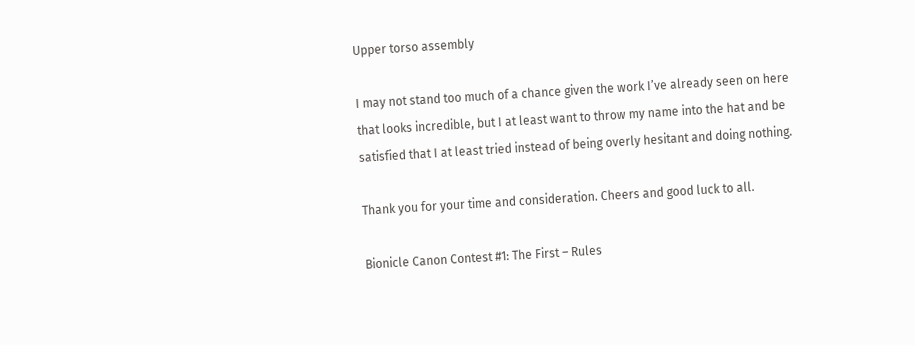Upper torso assembly

I may not stand too much of a chance given the work I’ve already seen on here that looks incredible, but I at least want to throw my name into the hat and be satisfied that I at least tried instead of being overly hesitant and doing nothing.

Thank you for your time and consideration. Cheers and good luck to all.

Bionicle Canon Contest #1: The First – Rules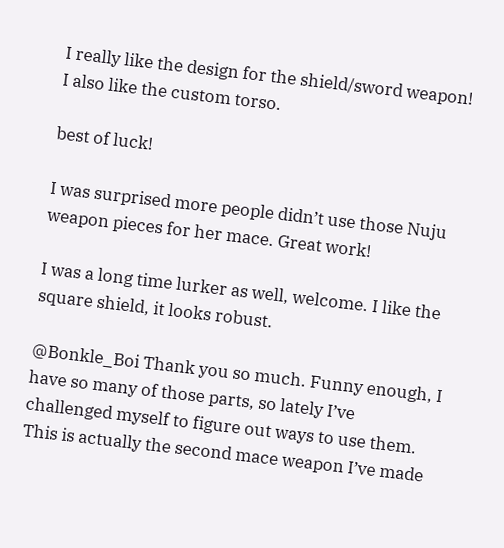I really like the design for the shield/sword weapon! I also like the custom torso.

best of luck!

I was surprised more people didn’t use those Nuju weapon pieces for her mace. Great work!

I was a long time lurker as well, welcome. I like the square shield, it looks robust.

@Bonkle_Boi Thank you so much. Funny enough, I have so many of those parts, so lately I’ve challenged myself to figure out ways to use them. This is actually the second mace weapon I’ve made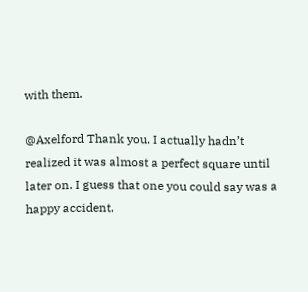with them.

@Axelford Thank you. I actually hadn’t realized it was almost a perfect square until later on. I guess that one you could say was a happy accident.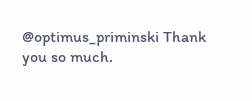@optimus_priminski Thank you so much.